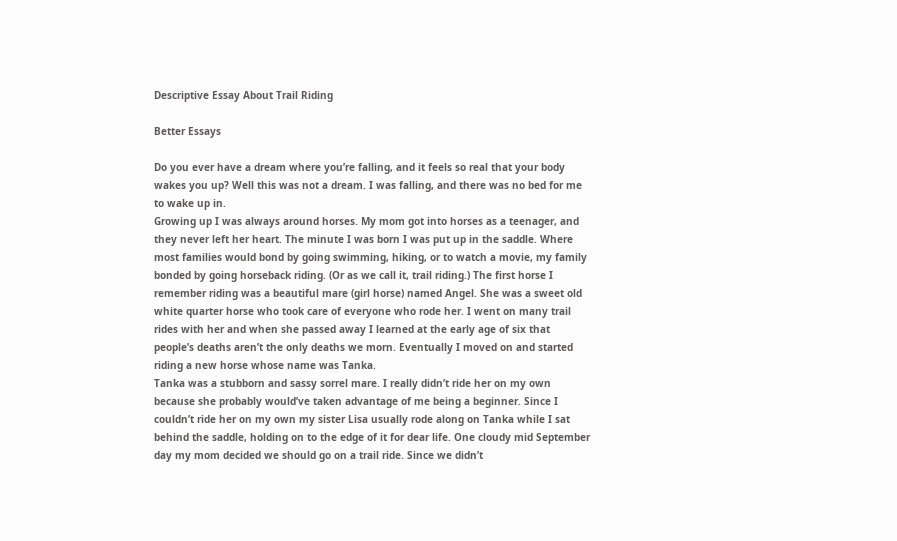Descriptive Essay About Trail Riding

Better Essays

Do you ever have a dream where you’re falling, and it feels so real that your body wakes you up? Well this was not a dream. I was falling, and there was no bed for me to wake up in.
Growing up I was always around horses. My mom got into horses as a teenager, and they never left her heart. The minute I was born I was put up in the saddle. Where most families would bond by going swimming, hiking, or to watch a movie, my family bonded by going horseback riding. (Or as we call it, trail riding.) The first horse I remember riding was a beautiful mare (girl horse) named Angel. She was a sweet old white quarter horse who took care of everyone who rode her. I went on many trail rides with her and when she passed away I learned at the early age of six that people’s deaths aren’t the only deaths we morn. Eventually I moved on and started riding a new horse whose name was Tanka.
Tanka was a stubborn and sassy sorrel mare. I really didn’t ride her on my own because she probably would’ve taken advantage of me being a beginner. Since I couldn’t ride her on my own my sister Lisa usually rode along on Tanka while I sat behind the saddle, holding on to the edge of it for dear life. One cloudy mid September day my mom decided we should go on a trail ride. Since we didn’t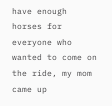have enough horses for everyone who wanted to come on the ride, my mom came up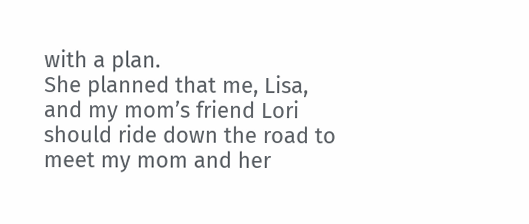with a plan.
She planned that me, Lisa, and my mom’s friend Lori should ride down the road to meet my mom and her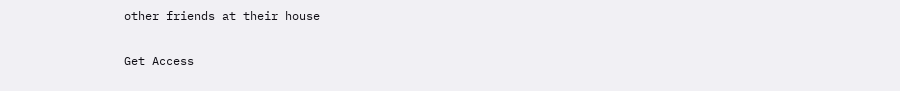other friends at their house

Get Access